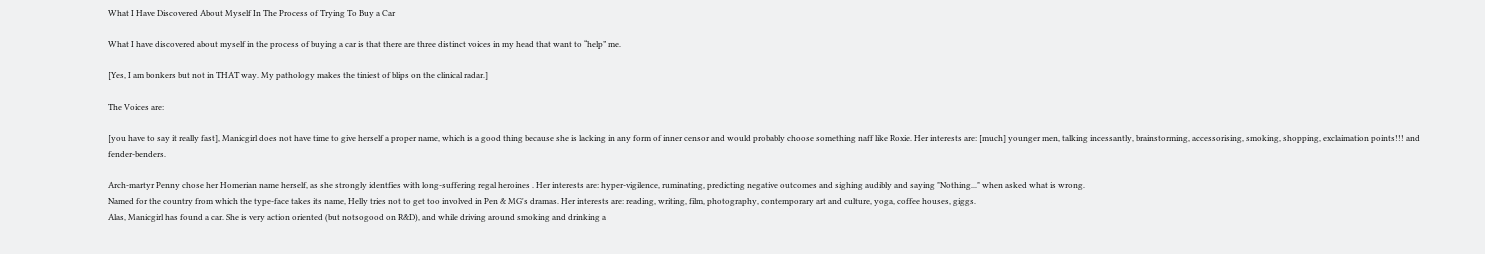What I Have Discovered About Myself In The Process of Trying To Buy a Car

What I have discovered about myself in the process of buying a car is that there are three distinct voices in my head that want to “help” me.

[Yes, I am bonkers but not in THAT way. My pathology makes the tiniest of blips on the clinical radar.]

The Voices are:

[you have to say it really fast], Manicgirl does not have time to give herself a proper name, which is a good thing because she is lacking in any form of inner censor and would probably choose something naff like Roxie. Her interests are: [much] younger men, talking incessantly, brainstorming, accessorising, smoking, shopping, exclaimation points!!! and fender-benders.

Arch-martyr Penny chose her Homerian name herself, as she strongly identfies with long-suffering regal heroines . Her interests are: hyper-vigilence, ruminating, predicting negative outcomes and sighing audibly and saying "Nothing..." when asked what is wrong.
Named for the country from which the type-face takes its name, Helly tries not to get too involved in Pen & MG's dramas. Her interests are: reading, writing, film, photography, contemporary art and culture, yoga, coffee houses, giggs.
Alas, Manicgirl has found a car. She is very action oriented (but notsogood on R&D), and while driving around smoking and drinking a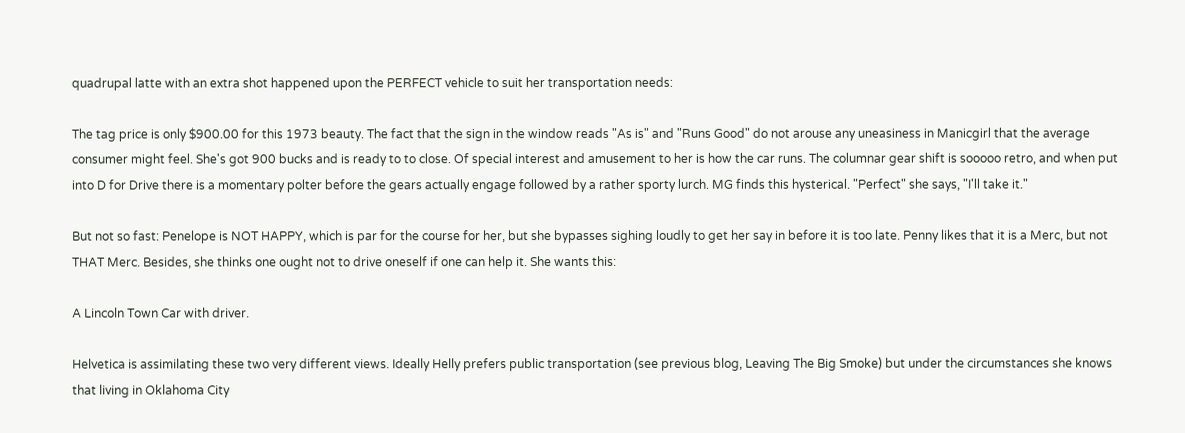quadrupal latte with an extra shot happened upon the PERFECT vehicle to suit her transportation needs:

The tag price is only $900.00 for this 1973 beauty. The fact that the sign in the window reads "As is" and "Runs Good" do not arouse any uneasiness in Manicgirl that the average consumer might feel. She's got 900 bucks and is ready to to close. Of special interest and amusement to her is how the car runs. The columnar gear shift is sooooo retro, and when put into D for Drive there is a momentary polter before the gears actually engage followed by a rather sporty lurch. MG finds this hysterical. "Perfect" she says, "I'll take it."

But not so fast: Penelope is NOT HAPPY, which is par for the course for her, but she bypasses sighing loudly to get her say in before it is too late. Penny likes that it is a Merc, but not THAT Merc. Besides, she thinks one ought not to drive oneself if one can help it. She wants this:

A Lincoln Town Car with driver.

Helvetica is assimilating these two very different views. Ideally Helly prefers public transportation (see previous blog, Leaving The Big Smoke) but under the circumstances she knows that living in Oklahoma City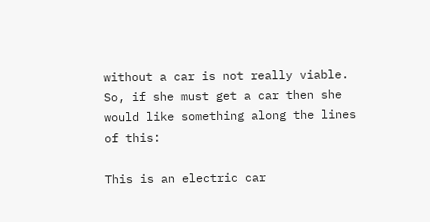without a car is not really viable. So, if she must get a car then she would like something along the lines of this:

This is an electric car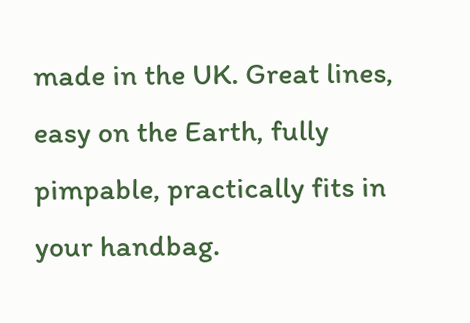made in the UK. Great lines, easy on the Earth, fully pimpable, practically fits in your handbag.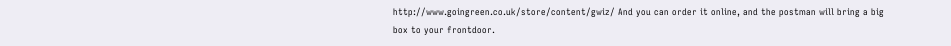http://www.goingreen.co.uk/store/content/gwiz/ And you can order it online, and the postman will bring a big box to your frontdoor.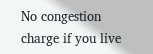No congestion charge if you live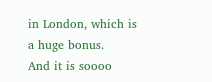in London, which is a huge bonus.
And it is soooo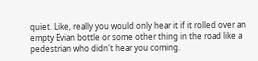quiet. Like, really you would only hear it if it rolled over an empty Evian bottle or some other thing in the road like a pedestrian who didn't hear you coming.